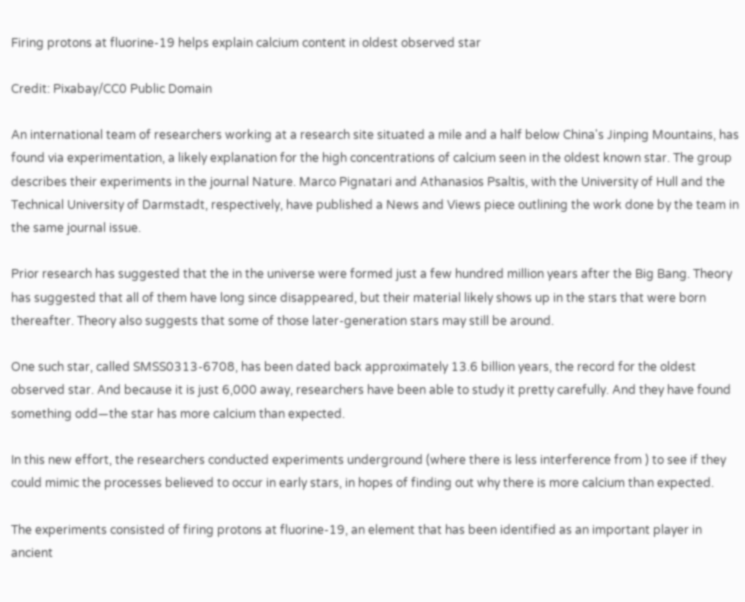Firing protons at fluorine-19 helps explain calcium content in oldest observed star

Credit: Pixabay/CC0 Public Domain

An international team of researchers working at a research site situated a mile and a half below China's Jinping Mountains, has found via experimentation, a likely explanation for the high concentrations of calcium seen in the oldest known star. The group describes their experiments in the journal Nature. Marco Pignatari and Athanasios Psaltis, with the University of Hull and the Technical University of Darmstadt, respectively, have published a News and Views piece outlining the work done by the team in the same journal issue.

Prior research has suggested that the in the universe were formed just a few hundred million years after the Big Bang. Theory has suggested that all of them have long since disappeared, but their material likely shows up in the stars that were born thereafter. Theory also suggests that some of those later-generation stars may still be around.

One such star, called SMSS0313-6708, has been dated back approximately 13.6 billion years, the record for the oldest observed star. And because it is just 6,000 away, researchers have been able to study it pretty carefully. And they have found something odd—the star has more calcium than expected.

In this new effort, the researchers conducted experiments underground (where there is less interference from ) to see if they could mimic the processes believed to occur in early stars, in hopes of finding out why there is more calcium than expected.

The experiments consisted of firing protons at fluorine-19, an element that has been identified as an important player in ancient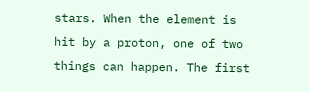stars. When the element is hit by a proton, one of two things can happen. The first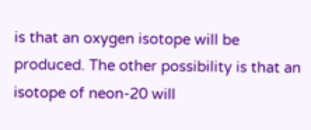is that an oxygen isotope will be produced. The other possibility is that an isotope of neon-20 will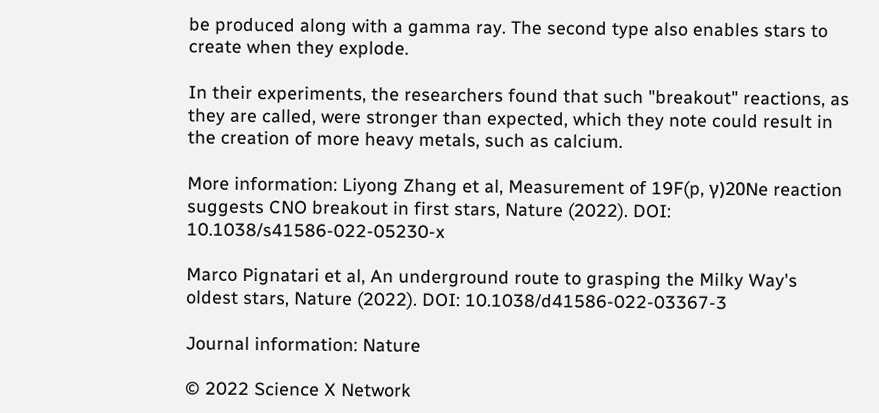be produced along with a gamma ray. The second type also enables stars to create when they explode.

In their experiments, the researchers found that such "breakout" reactions, as they are called, were stronger than expected, which they note could result in the creation of more heavy metals, such as calcium.

More information: Liyong Zhang et al, Measurement of 19F(p, γ)20Ne reaction suggests CNO breakout in first stars, Nature (2022). DOI: 10.1038/s41586-022-05230-x

Marco Pignatari et al, An underground route to grasping the Milky Way's oldest stars, Nature (2022). DOI: 10.1038/d41586-022-03367-3

Journal information: Nature

© 2022 Science X Network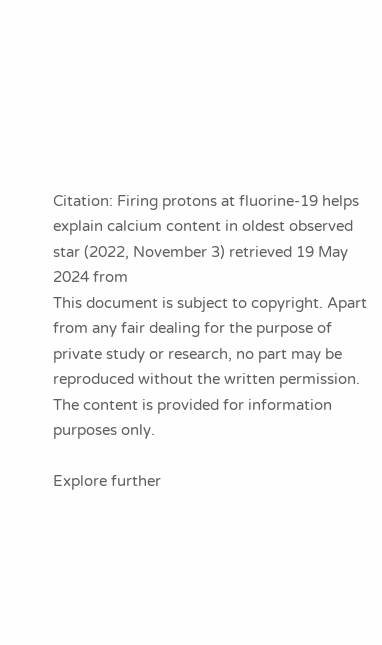Citation: Firing protons at fluorine-19 helps explain calcium content in oldest observed star (2022, November 3) retrieved 19 May 2024 from
This document is subject to copyright. Apart from any fair dealing for the purpose of private study or research, no part may be reproduced without the written permission. The content is provided for information purposes only.

Explore further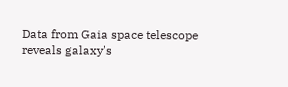Data from Gaia space telescope reveals galaxy's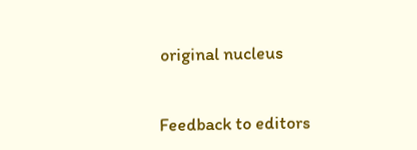original nucleus


Feedback to editors